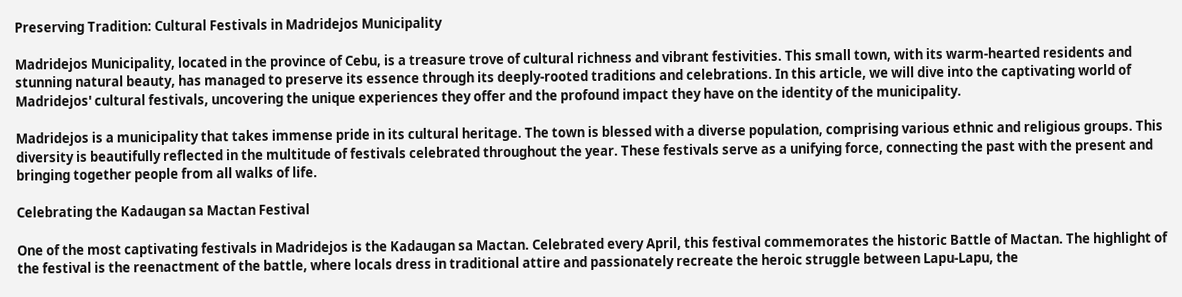Preserving Tradition: Cultural Festivals in Madridejos Municipality

Madridejos Municipality, located in the province of Cebu, is a treasure trove of cultural richness and vibrant festivities. This small town, with its warm-hearted residents and stunning natural beauty, has managed to preserve its essence through its deeply-rooted traditions and celebrations. In this article, we will dive into the captivating world of Madridejos' cultural festivals, uncovering the unique experiences they offer and the profound impact they have on the identity of the municipality.

Madridejos is a municipality that takes immense pride in its cultural heritage. The town is blessed with a diverse population, comprising various ethnic and religious groups. This diversity is beautifully reflected in the multitude of festivals celebrated throughout the year. These festivals serve as a unifying force, connecting the past with the present and bringing together people from all walks of life.

Celebrating the Kadaugan sa Mactan Festival

One of the most captivating festivals in Madridejos is the Kadaugan sa Mactan. Celebrated every April, this festival commemorates the historic Battle of Mactan. The highlight of the festival is the reenactment of the battle, where locals dress in traditional attire and passionately recreate the heroic struggle between Lapu-Lapu, the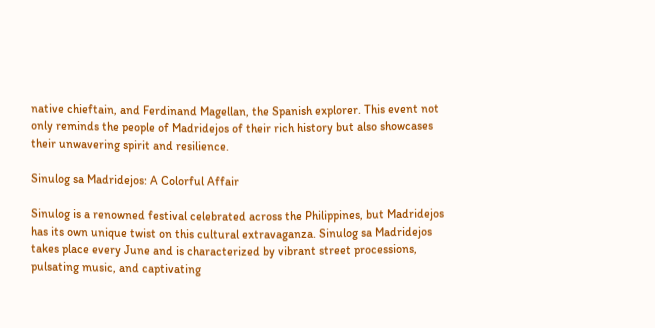native chieftain, and Ferdinand Magellan, the Spanish explorer. This event not only reminds the people of Madridejos of their rich history but also showcases their unwavering spirit and resilience.

Sinulog sa Madridejos: A Colorful Affair

Sinulog is a renowned festival celebrated across the Philippines, but Madridejos has its own unique twist on this cultural extravaganza. Sinulog sa Madridejos takes place every June and is characterized by vibrant street processions, pulsating music, and captivating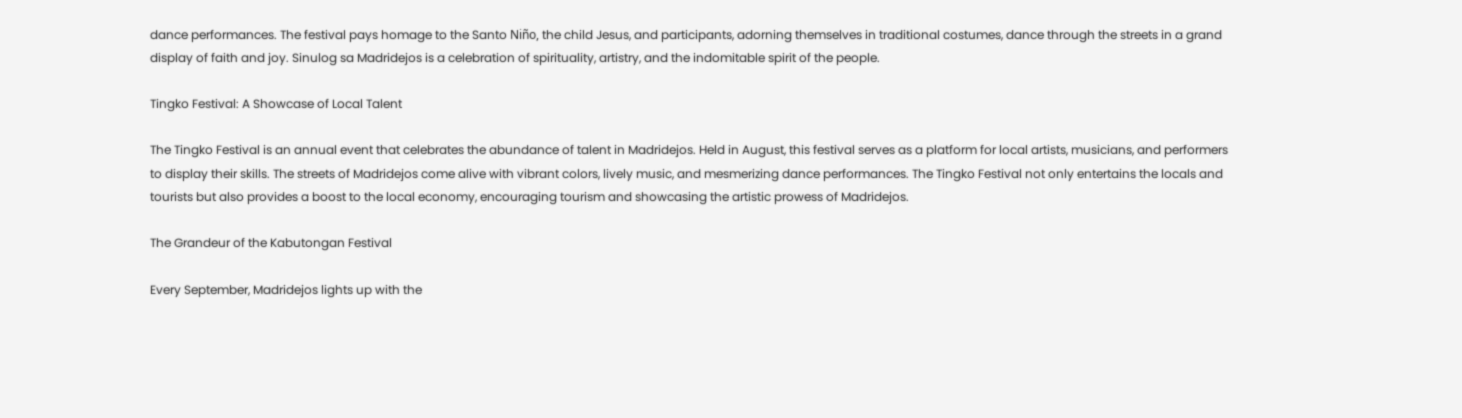dance performances. The festival pays homage to the Santo Niño, the child Jesus, and participants, adorning themselves in traditional costumes, dance through the streets in a grand display of faith and joy. Sinulog sa Madridejos is a celebration of spirituality, artistry, and the indomitable spirit of the people.

Tingko Festival: A Showcase of Local Talent

The Tingko Festival is an annual event that celebrates the abundance of talent in Madridejos. Held in August, this festival serves as a platform for local artists, musicians, and performers to display their skills. The streets of Madridejos come alive with vibrant colors, lively music, and mesmerizing dance performances. The Tingko Festival not only entertains the locals and tourists but also provides a boost to the local economy, encouraging tourism and showcasing the artistic prowess of Madridejos.

The Grandeur of the Kabutongan Festival

Every September, Madridejos lights up with the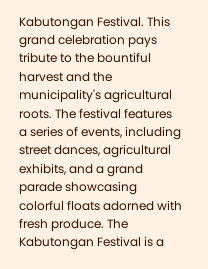Kabutongan Festival. This grand celebration pays tribute to the bountiful harvest and the municipality's agricultural roots. The festival features a series of events, including street dances, agricultural exhibits, and a grand parade showcasing colorful floats adorned with fresh produce. The Kabutongan Festival is a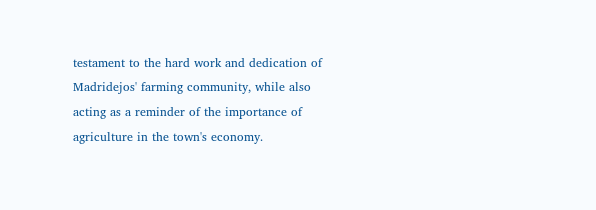testament to the hard work and dedication of Madridejos' farming community, while also acting as a reminder of the importance of agriculture in the town's economy.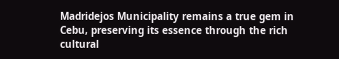Madridejos Municipality remains a true gem in Cebu, preserving its essence through the rich cultural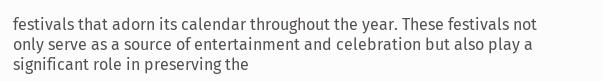festivals that adorn its calendar throughout the year. These festivals not only serve as a source of entertainment and celebration but also play a significant role in preserving the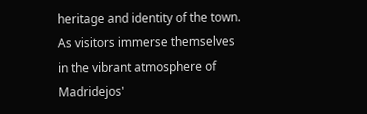heritage and identity of the town. As visitors immerse themselves in the vibrant atmosphere of Madridejos'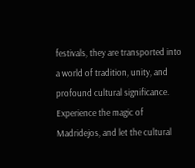festivals, they are transported into a world of tradition, unity, and profound cultural significance. Experience the magic of Madridejos, and let the cultural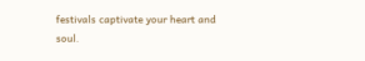festivals captivate your heart and soul.